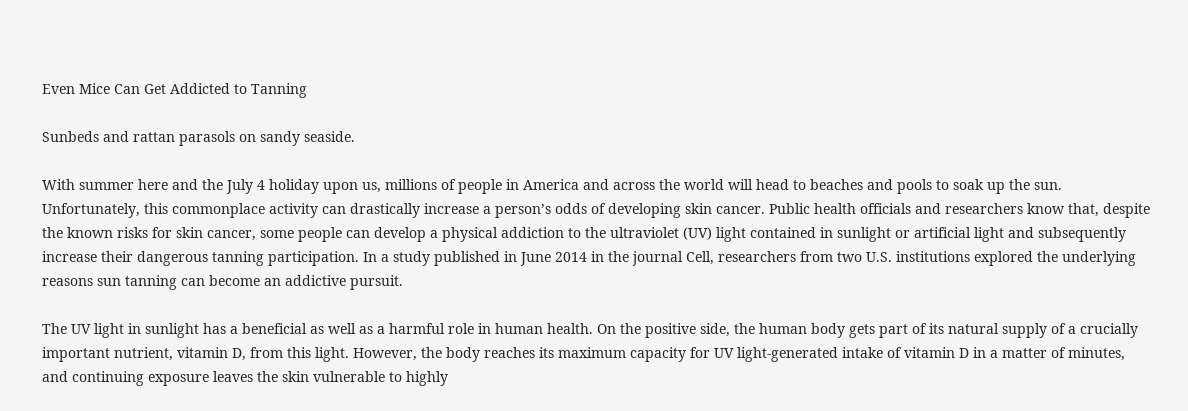Even Mice Can Get Addicted to Tanning

Sunbeds and rattan parasols on sandy seaside.

With summer here and the July 4 holiday upon us, millions of people in America and across the world will head to beaches and pools to soak up the sun. Unfortunately, this commonplace activity can drastically increase a person’s odds of developing skin cancer. Public health officials and researchers know that, despite the known risks for skin cancer, some people can develop a physical addiction to the ultraviolet (UV) light contained in sunlight or artificial light and subsequently increase their dangerous tanning participation. In a study published in June 2014 in the journal Cell, researchers from two U.S. institutions explored the underlying reasons sun tanning can become an addictive pursuit.

The UV light in sunlight has a beneficial as well as a harmful role in human health. On the positive side, the human body gets part of its natural supply of a crucially important nutrient, vitamin D, from this light. However, the body reaches its maximum capacity for UV light-generated intake of vitamin D in a matter of minutes, and continuing exposure leaves the skin vulnerable to highly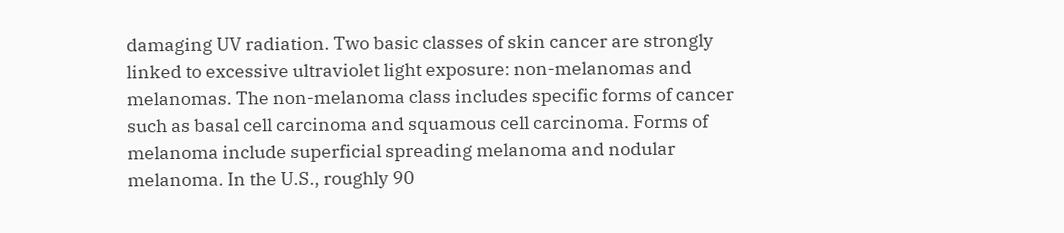damaging UV radiation. Two basic classes of skin cancer are strongly linked to excessive ultraviolet light exposure: non-melanomas and melanomas. The non-melanoma class includes specific forms of cancer such as basal cell carcinoma and squamous cell carcinoma. Forms of melanoma include superficial spreading melanoma and nodular melanoma. In the U.S., roughly 90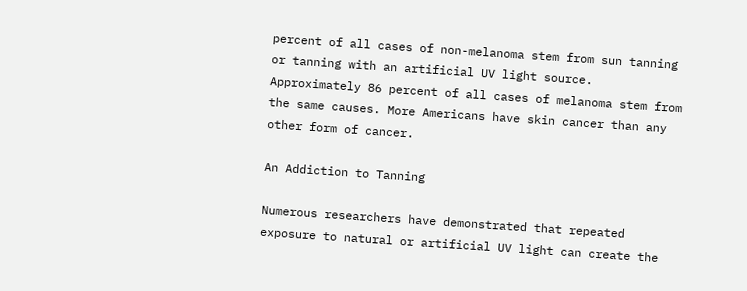percent of all cases of non-melanoma stem from sun tanning or tanning with an artificial UV light source. Approximately 86 percent of all cases of melanoma stem from the same causes. More Americans have skin cancer than any other form of cancer.

An Addiction to Tanning

Numerous researchers have demonstrated that repeated exposure to natural or artificial UV light can create the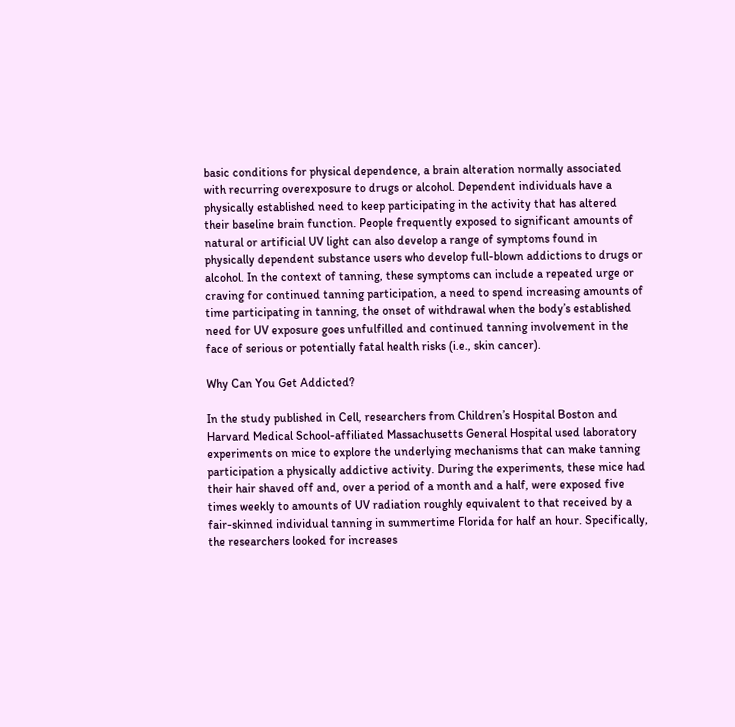basic conditions for physical dependence, a brain alteration normally associated with recurring overexposure to drugs or alcohol. Dependent individuals have a physically established need to keep participating in the activity that has altered their baseline brain function. People frequently exposed to significant amounts of natural or artificial UV light can also develop a range of symptoms found in physically dependent substance users who develop full-blown addictions to drugs or alcohol. In the context of tanning, these symptoms can include a repeated urge or craving for continued tanning participation, a need to spend increasing amounts of time participating in tanning, the onset of withdrawal when the body’s established need for UV exposure goes unfulfilled and continued tanning involvement in the face of serious or potentially fatal health risks (i.e., skin cancer).

Why Can You Get Addicted?

In the study published in Cell, researchers from Children’s Hospital Boston and Harvard Medical School-affiliated Massachusetts General Hospital used laboratory experiments on mice to explore the underlying mechanisms that can make tanning participation a physically addictive activity. During the experiments, these mice had their hair shaved off and, over a period of a month and a half, were exposed five times weekly to amounts of UV radiation roughly equivalent to that received by a fair-skinned individual tanning in summertime Florida for half an hour. Specifically, the researchers looked for increases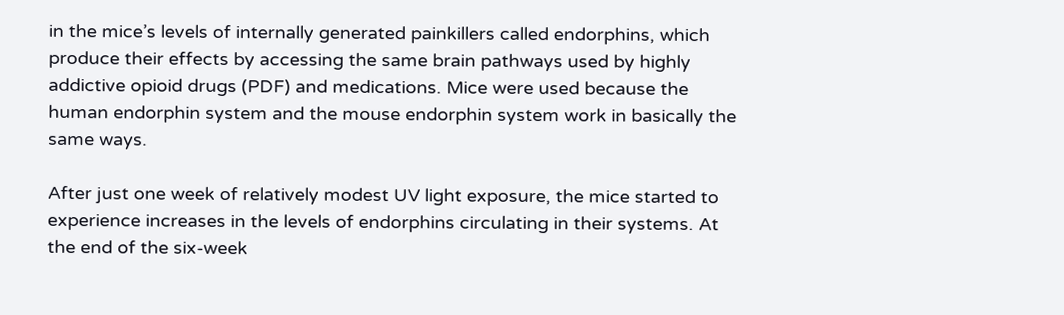in the mice’s levels of internally generated painkillers called endorphins, which produce their effects by accessing the same brain pathways used by highly addictive opioid drugs (PDF) and medications. Mice were used because the human endorphin system and the mouse endorphin system work in basically the same ways.

After just one week of relatively modest UV light exposure, the mice started to experience increases in the levels of endorphins circulating in their systems. At the end of the six-week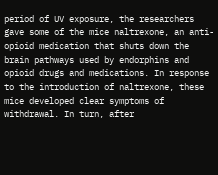period of UV exposure, the researchers gave some of the mice naltrexone, an anti-opioid medication that shuts down the brain pathways used by endorphins and opioid drugs and medications. In response to the introduction of naltrexone, these mice developed clear symptoms of withdrawal. In turn, after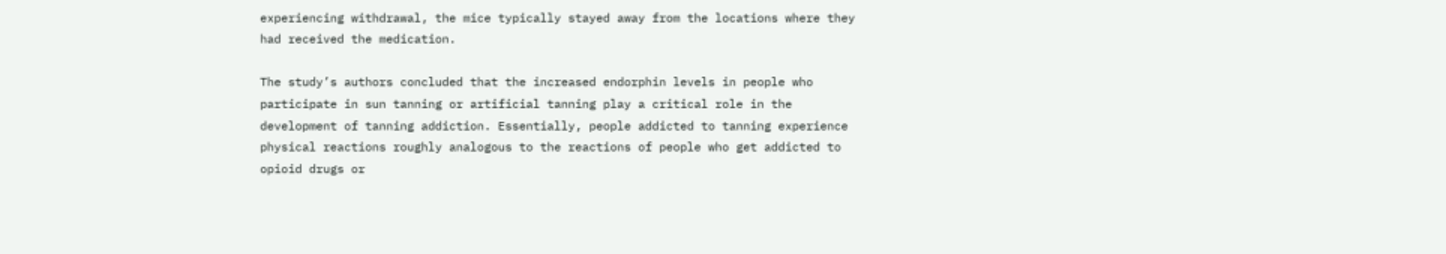experiencing withdrawal, the mice typically stayed away from the locations where they had received the medication.

The study’s authors concluded that the increased endorphin levels in people who participate in sun tanning or artificial tanning play a critical role in the development of tanning addiction. Essentially, people addicted to tanning experience physical reactions roughly analogous to the reactions of people who get addicted to opioid drugs or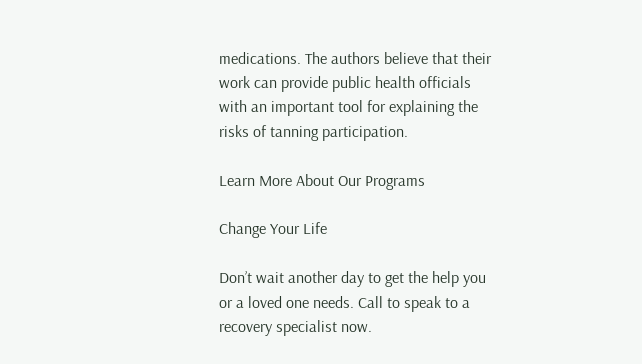medications. The authors believe that their work can provide public health officials with an important tool for explaining the risks of tanning participation.

Learn More About Our Programs

Change Your Life

Don’t wait another day to get the help you or a loved one needs. Call to speak to a recovery specialist now.